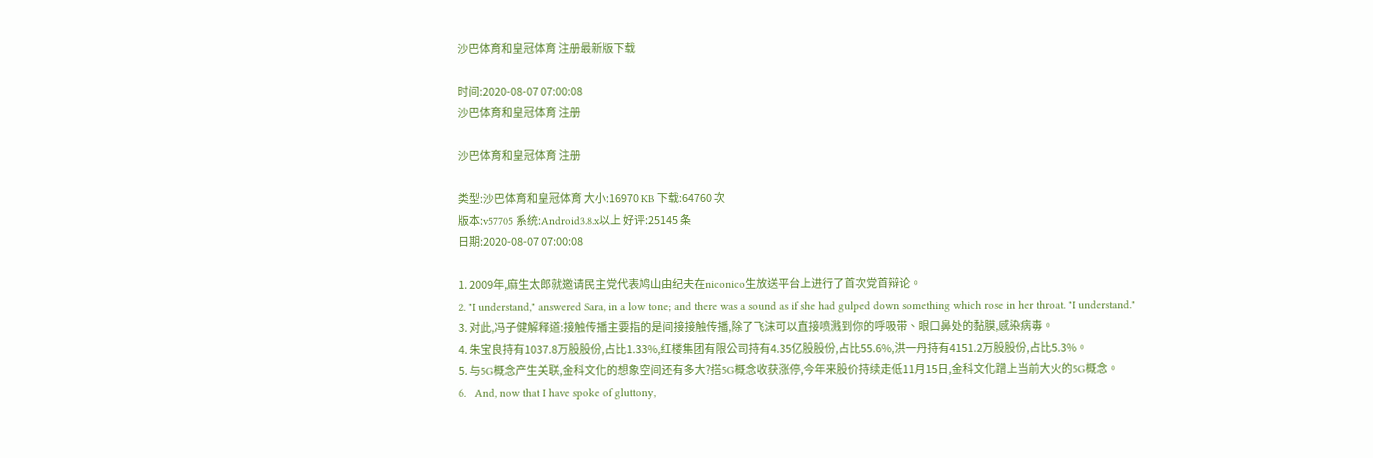沙巴体育和皇冠体育 注册最新版下载

时间:2020-08-07 07:00:08
沙巴体育和皇冠体育 注册

沙巴体育和皇冠体育 注册

类型:沙巴体育和皇冠体育 大小:16970 KB 下载:64760 次
版本:v57705 系统:Android3.8.x以上 好评:25145 条
日期:2020-08-07 07:00:08

1. 2009年,麻生太郎就邀请民主党代表鸠山由纪夫在niconico生放送平台上进行了首次党首辩论。
2. "I understand," answered Sara, in a low tone; and there was a sound as if she had gulped down something which rose in her throat. "I understand."
3. 对此,冯子健解释道:接触传播主要指的是间接接触传播,除了飞沫可以直接喷溅到你的呼吸带、眼口鼻处的黏膜,感染病毒。
4. 朱宝良持有1037.8万股股份,占比1.33%,红楼集团有限公司持有4.35亿股股份,占比55.6%,洪一丹持有4151.2万股股份,占比5.3%。
5. 与5G概念产生关联,金科文化的想象空间还有多大?搭5G概念收获涨停,今年来股价持续走低11月15日,金科文化蹭上当前大火的5G概念。
6.   And, now that I have spoke of gluttony,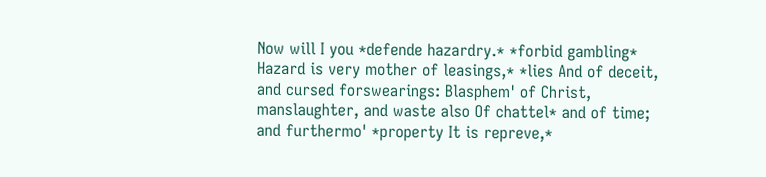Now will I you *defende hazardry.* *forbid gambling* Hazard is very mother of leasings,* *lies And of deceit, and cursed forswearings: Blasphem' of Christ, manslaughter, and waste also Of chattel* and of time; and furthermo' *property It is repreve,*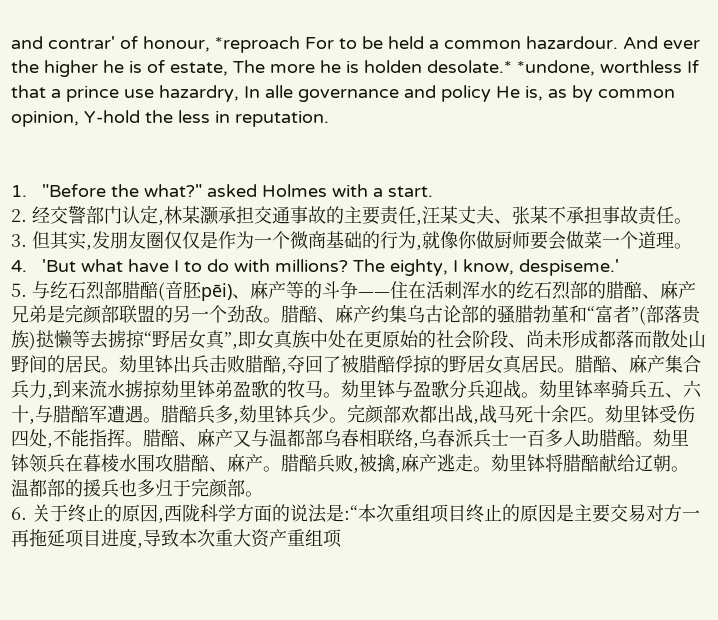and contrar' of honour, *reproach For to be held a common hazardour. And ever the higher he is of estate, The more he is holden desolate.* *undone, worthless If that a prince use hazardry, In alle governance and policy He is, as by common opinion, Y-hold the less in reputation.


1.   "Before the what?" asked Holmes with a start.
2. 经交警部门认定,林某灏承担交通事故的主要责任,汪某丈夫、张某不承担事故责任。
3. 但其实,发朋友圈仅仅是作为一个微商基础的行为,就像你做厨师要会做菜一个道理。
4.   'But what have I to do with millions? The eighty, I know, despiseme.'
5. 与纥石烈部腊醅(音胚pēi)、麻产等的斗争——住在活刺浑水的纥石烈部的腊醅、麻产兄弟是完颜部联盟的另一个劲敌。腊醅、麻产约集乌古论部的骚腊勃堇和“富者”(部落贵族)挞懒等去掳掠“野居女真”,即女真族中处在更原始的社会阶段、尚未形成都落而散处山野间的居民。劾里钵出兵击败腊醅,夺回了被腊醅俘掠的野居女真居民。腊醅、麻产集合兵力,到来流水掳掠劾里钵弟盈歌的牧马。劾里钵与盈歌分兵迎战。劾里钵率骑兵五、六十,与腊醅军遭遇。腊醅兵多,劾里钵兵少。完颜部欢都出战,战马死十余匹。劾里钵受伤四处,不能指挥。腊醅、麻产又与温都部乌春相联络,乌春派兵士一百多人助腊醅。劾里钵领兵在暮棱水围攻腊醅、麻产。腊醅兵败,被擒,麻产逃走。劾里钵将腊醅献给辽朝。温都部的援兵也多归于完颜部。
6. 关于终止的原因,西陇科学方面的说法是:“本次重组项目终止的原因是主要交易对方一再拖延项目进度,导致本次重大资产重组项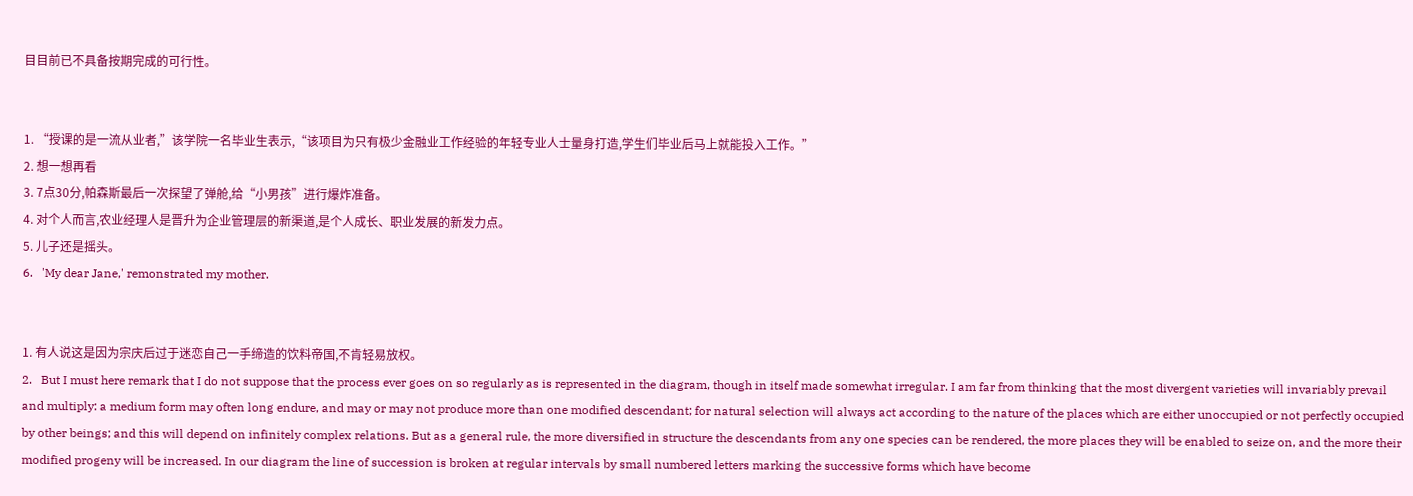目目前已不具备按期完成的可行性。


1. “授课的是一流从业者,”该学院一名毕业生表示,“该项目为只有极少金融业工作经验的年轻专业人士量身打造,学生们毕业后马上就能投入工作。”
2. 想一想再看
3. 7点30分,帕森斯最后一次探望了弹舱,给“小男孩”进行爆炸准备。
4. 对个人而言,农业经理人是晋升为企业管理层的新渠道,是个人成长、职业发展的新发力点。
5. 儿子还是摇头。
6.   'My dear Jane,' remonstrated my mother.


1. 有人说这是因为宗庆后过于迷恋自己一手缔造的饮料帝国,不肯轻易放权。
2.   But I must here remark that I do not suppose that the process ever goes on so regularly as is represented in the diagram, though in itself made somewhat irregular. I am far from thinking that the most divergent varieties will invariably prevail and multiply: a medium form may often long endure, and may or may not produce more than one modified descendant; for natural selection will always act according to the nature of the places which are either unoccupied or not perfectly occupied by other beings; and this will depend on infinitely complex relations. But as a general rule, the more diversified in structure the descendants from any one species can be rendered, the more places they will be enabled to seize on, and the more their modified progeny will be increased. In our diagram the line of succession is broken at regular intervals by small numbered letters marking the successive forms which have become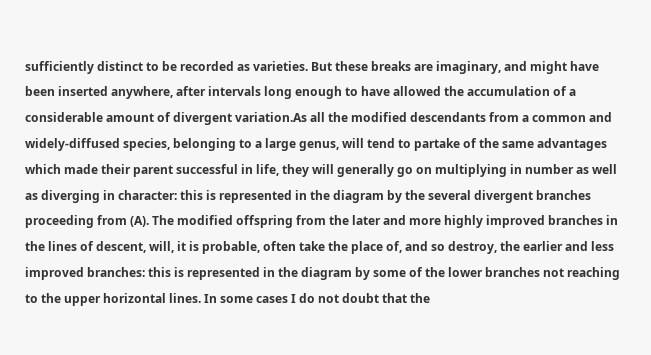sufficiently distinct to be recorded as varieties. But these breaks are imaginary, and might have been inserted anywhere, after intervals long enough to have allowed the accumulation of a considerable amount of divergent variation.As all the modified descendants from a common and widely-diffused species, belonging to a large genus, will tend to partake of the same advantages which made their parent successful in life, they will generally go on multiplying in number as well as diverging in character: this is represented in the diagram by the several divergent branches proceeding from (A). The modified offspring from the later and more highly improved branches in the lines of descent, will, it is probable, often take the place of, and so destroy, the earlier and less improved branches: this is represented in the diagram by some of the lower branches not reaching to the upper horizontal lines. In some cases I do not doubt that the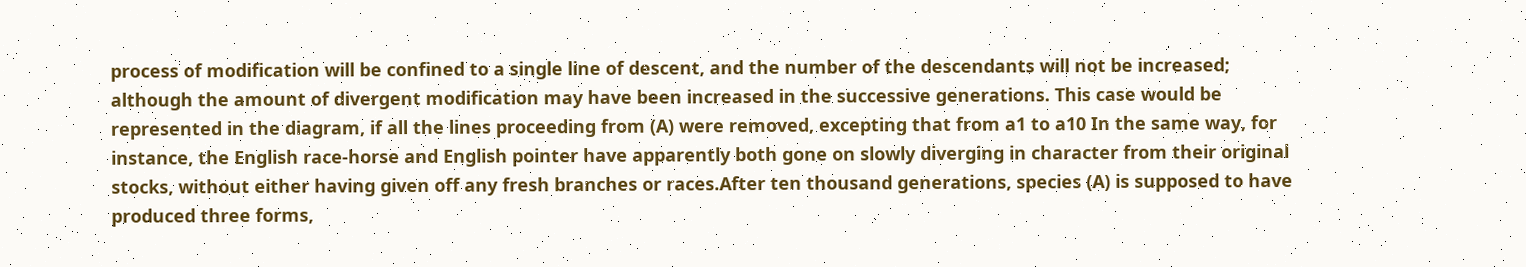process of modification will be confined to a single line of descent, and the number of the descendants will not be increased; although the amount of divergent modification may have been increased in the successive generations. This case would be represented in the diagram, if all the lines proceeding from (A) were removed, excepting that from a1 to a10 In the same way, for instance, the English race-horse and English pointer have apparently both gone on slowly diverging in character from their original stocks, without either having given off any fresh branches or races.After ten thousand generations, species (A) is supposed to have produced three forms,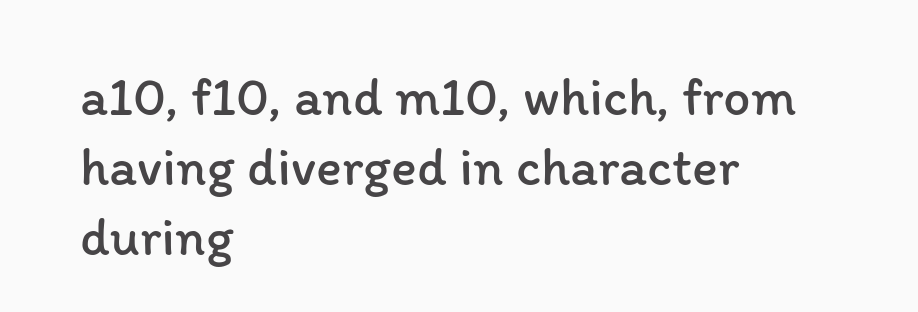a10, f10, and m10, which, from having diverged in character during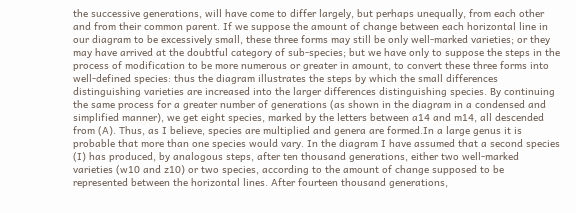the successive generations, will have come to differ largely, but perhaps unequally, from each other and from their common parent. If we suppose the amount of change between each horizontal line in our diagram to be excessively small, these three forms may still be only well-marked varieties; or they may have arrived at the doubtful category of sub-species; but we have only to suppose the steps in the process of modification to be more numerous or greater in amount, to convert these three forms into well-defined species: thus the diagram illustrates the steps by which the small differences distinguishing varieties are increased into the larger differences distinguishing species. By continuing the same process for a greater number of generations (as shown in the diagram in a condensed and simplified manner), we get eight species, marked by the letters between a14 and m14, all descended from (A). Thus, as I believe, species are multiplied and genera are formed.In a large genus it is probable that more than one species would vary. In the diagram I have assumed that a second species (I) has produced, by analogous steps, after ten thousand generations, either two well-marked varieties (w10 and z10) or two species, according to the amount of change supposed to be represented between the horizontal lines. After fourteen thousand generations,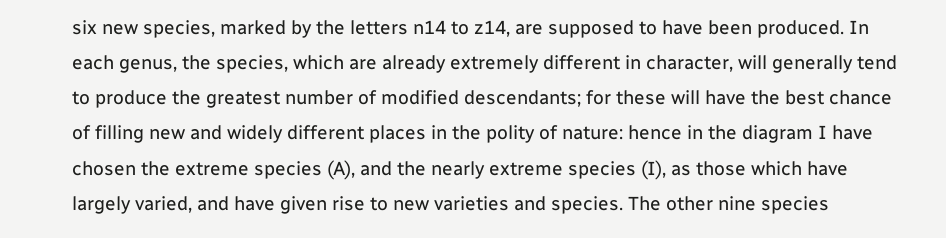six new species, marked by the letters n14 to z14, are supposed to have been produced. In each genus, the species, which are already extremely different in character, will generally tend to produce the greatest number of modified descendants; for these will have the best chance of filling new and widely different places in the polity of nature: hence in the diagram I have chosen the extreme species (A), and the nearly extreme species (I), as those which have largely varied, and have given rise to new varieties and species. The other nine species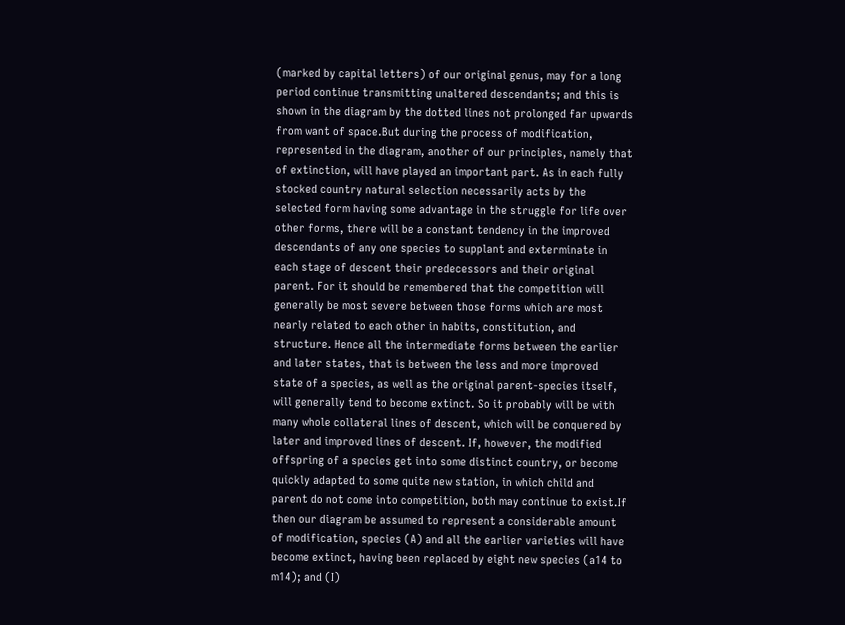(marked by capital letters) of our original genus, may for a long period continue transmitting unaltered descendants; and this is shown in the diagram by the dotted lines not prolonged far upwards from want of space.But during the process of modification, represented in the diagram, another of our principles, namely that of extinction, will have played an important part. As in each fully stocked country natural selection necessarily acts by the selected form having some advantage in the struggle for life over other forms, there will be a constant tendency in the improved descendants of any one species to supplant and exterminate in each stage of descent their predecessors and their original parent. For it should be remembered that the competition will generally be most severe between those forms which are most nearly related to each other in habits, constitution, and structure. Hence all the intermediate forms between the earlier and later states, that is between the less and more improved state of a species, as well as the original parent-species itself, will generally tend to become extinct. So it probably will be with many whole collateral lines of descent, which will be conquered by later and improved lines of descent. If, however, the modified offspring of a species get into some distinct country, or become quickly adapted to some quite new station, in which child and parent do not come into competition, both may continue to exist.If then our diagram be assumed to represent a considerable amount of modification, species (A) and all the earlier varieties will have become extinct, having been replaced by eight new species (a14 to m14); and (I)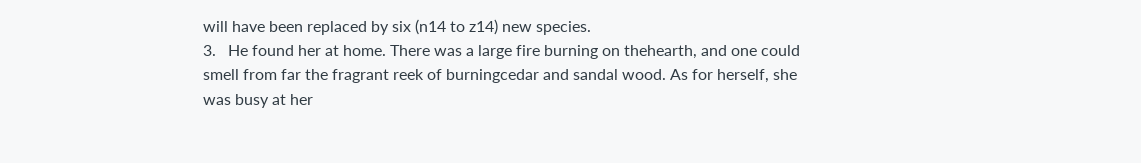will have been replaced by six (n14 to z14) new species.
3.   He found her at home. There was a large fire burning on thehearth, and one could smell from far the fragrant reek of burningcedar and sandal wood. As for herself, she was busy at her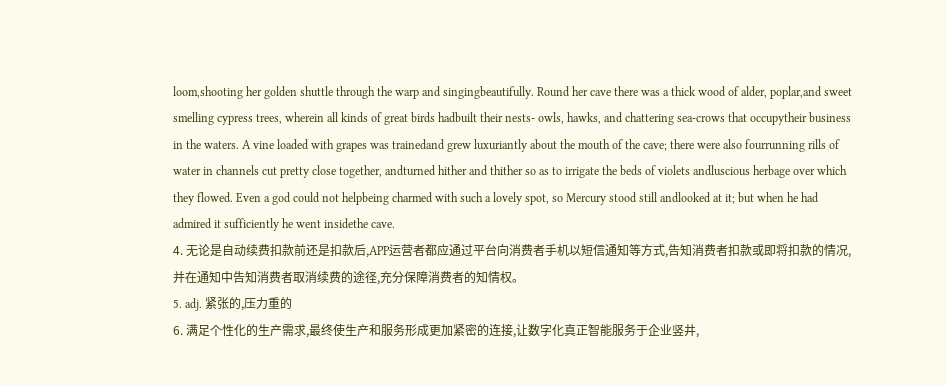loom,shooting her golden shuttle through the warp and singingbeautifully. Round her cave there was a thick wood of alder, poplar,and sweet smelling cypress trees, wherein all kinds of great birds hadbuilt their nests- owls, hawks, and chattering sea-crows that occupytheir business in the waters. A vine loaded with grapes was trainedand grew luxuriantly about the mouth of the cave; there were also fourrunning rills of water in channels cut pretty close together, andturned hither and thither so as to irrigate the beds of violets andluscious herbage over which they flowed. Even a god could not helpbeing charmed with such a lovely spot, so Mercury stood still andlooked at it; but when he had admired it sufficiently he went insidethe cave.
4. 无论是自动续费扣款前还是扣款后,APP运营者都应通过平台向消费者手机以短信通知等方式,告知消费者扣款或即将扣款的情况,并在通知中告知消费者取消续费的途径,充分保障消费者的知情权。
5. adj. 紧张的,压力重的
6. 满足个性化的生产需求,最终使生产和服务形成更加紧密的连接,让数字化真正智能服务于企业竖井,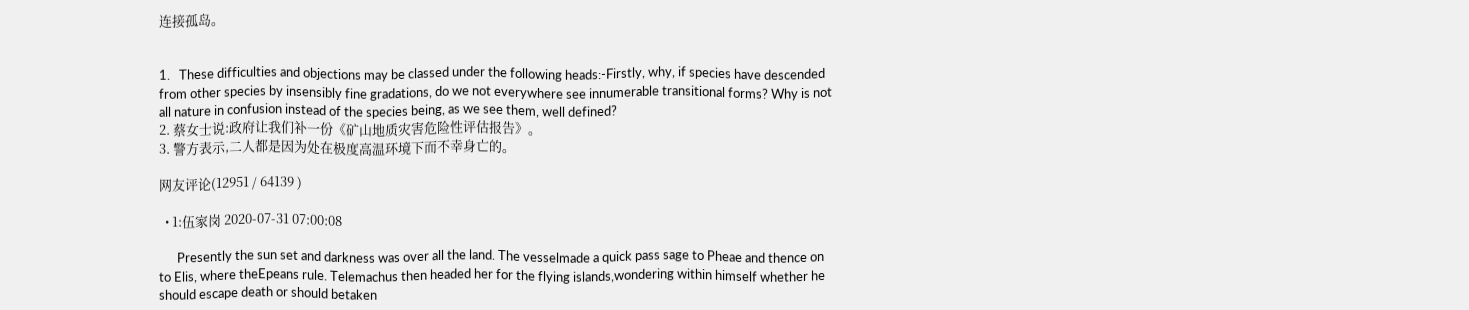连接孤岛。


1.   These difficulties and objections may be classed under the following heads:-Firstly, why, if species have descended from other species by insensibly fine gradations, do we not everywhere see innumerable transitional forms? Why is not all nature in confusion instead of the species being, as we see them, well defined?
2. 蔡女士说:政府让我们补一份《矿山地质灾害危险性评估报告》。
3. 警方表示,二人都是因为处在极度高温环境下而不幸身亡的。

网友评论(12951 / 64139 )

  • 1:伍家岗 2020-07-31 07:00:08

      Presently the sun set and darkness was over all the land. The vesselmade a quick pass sage to Pheae and thence on to Elis, where theEpeans rule. Telemachus then headed her for the flying islands,wondering within himself whether he should escape death or should betaken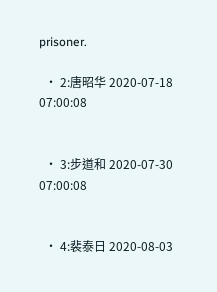prisoner.

  • 2:唐昭华 2020-07-18 07:00:08


  • 3:步道和 2020-07-30 07:00:08


  • 4:裴泰日 2020-08-03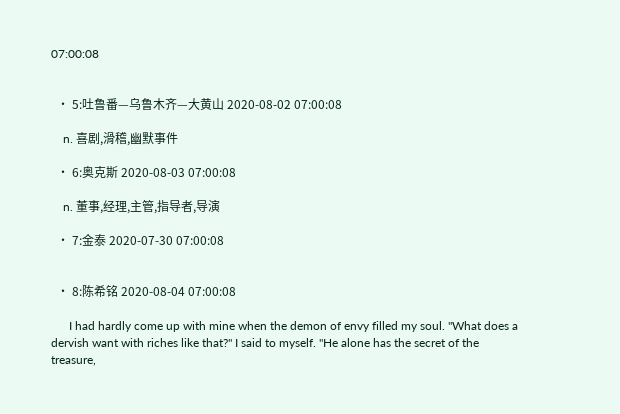07:00:08


  • 5:吐鲁番—乌鲁木齐—大黄山 2020-08-02 07:00:08

    n. 喜剧,滑稽,幽默事件

  • 6:奥克斯 2020-08-03 07:00:08

    n. 董事,经理,主管,指导者,导演

  • 7:金泰 2020-07-30 07:00:08


  • 8:陈希铭 2020-08-04 07:00:08

      I had hardly come up with mine when the demon of envy filled my soul. "What does a dervish want with riches like that?" I said to myself. "He alone has the secret of the treasure,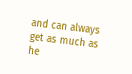and can always get as much as he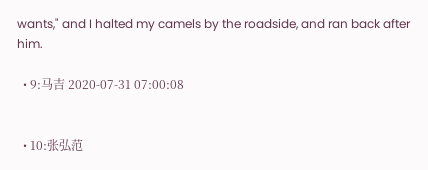wants," and I halted my camels by the roadside, and ran back after him.

  • 9:马吉 2020-07-31 07:00:08


  • 10:张弘范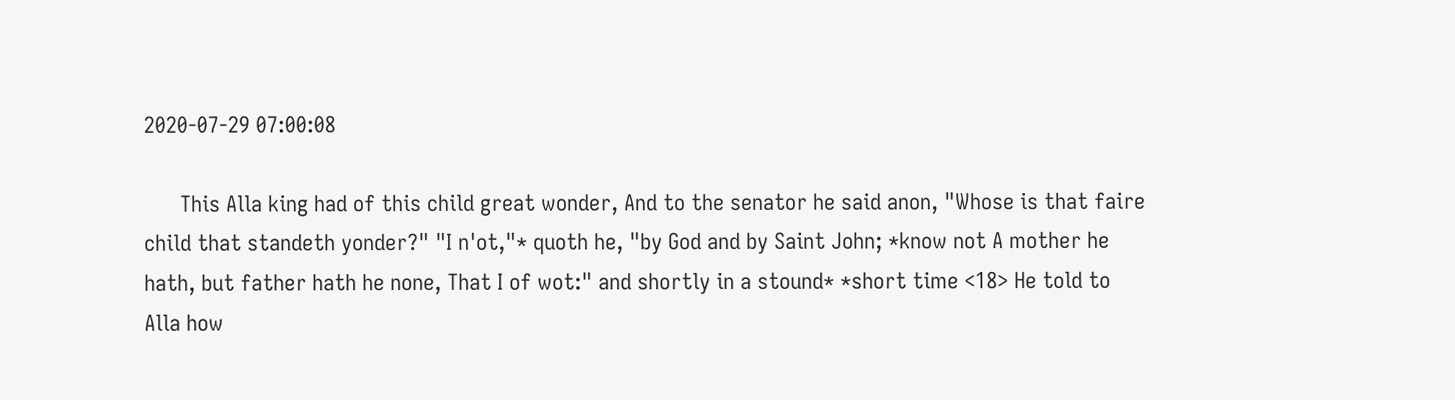2020-07-29 07:00:08

      This Alla king had of this child great wonder, And to the senator he said anon, "Whose is that faire child that standeth yonder?" "I n'ot,"* quoth he, "by God and by Saint John; *know not A mother he hath, but father hath he none, That I of wot:" and shortly in a stound* *short time <18> He told to Alla how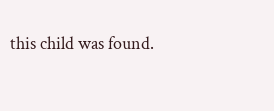this child was found.